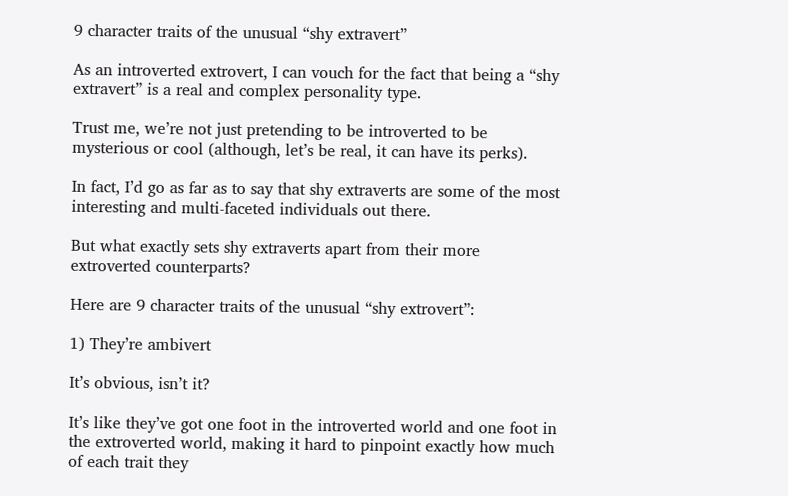9 character traits of the unusual “shy extravert”

As an introverted extrovert, I can vouch for the fact that being a “shy extravert” is a real and complex personality type.

Trust me, we’re not just pretending to be introverted to be mysterious or cool (although, let’s be real, it can have its perks).

In fact, I’d go as far as to say that shy extraverts are some of the most interesting and multi-faceted individuals out there.

But what exactly sets shy extraverts apart from their more extroverted counterparts?

Here are 9 character traits of the unusual “shy extrovert”:

1) They’re ambivert

It’s obvious, isn’t it?

It’s like they’ve got one foot in the introverted world and one foot in the extroverted world, making it hard to pinpoint exactly how much of each trait they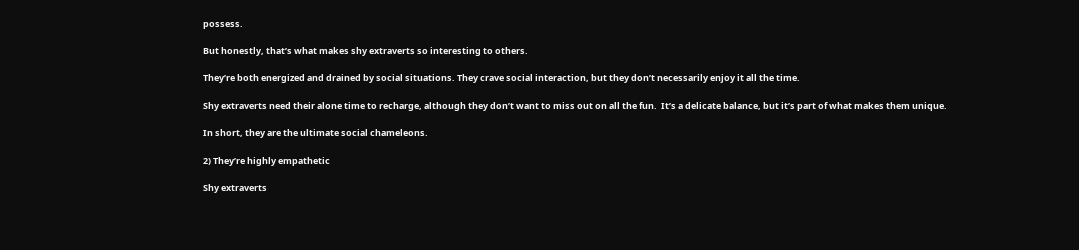possess.

But honestly, that’s what makes shy extraverts so interesting to others.

They’re both energized and drained by social situations. They crave social interaction, but they don’t necessarily enjoy it all the time.

Shy extraverts need their alone time to recharge, although they don’t want to miss out on all the fun.  It’s a delicate balance, but it’s part of what makes them unique.

In short, they are the ultimate social chameleons.

2) They’re highly empathetic

Shy extraverts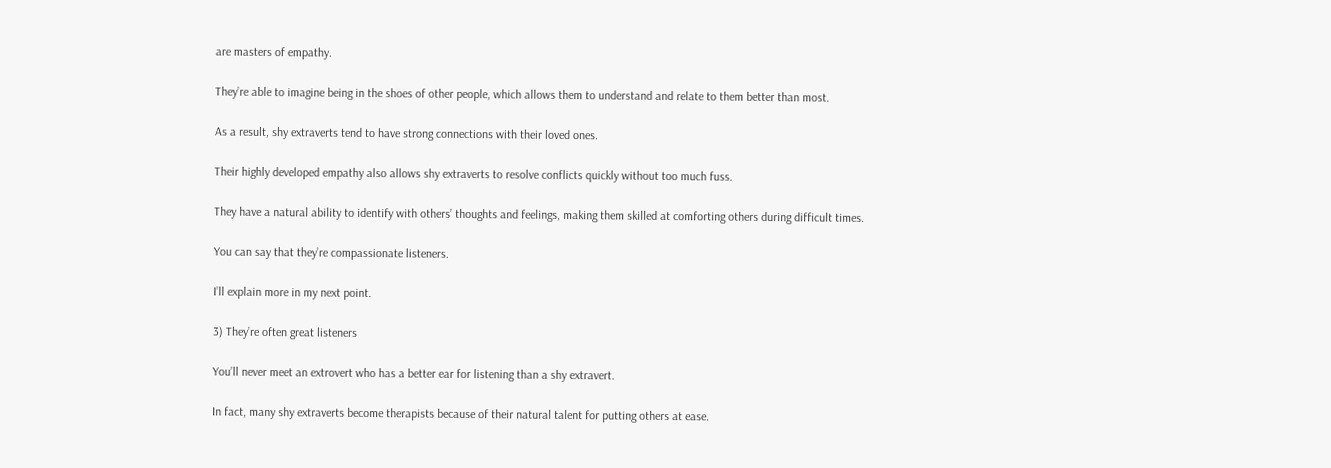are masters of empathy.

They’re able to imagine being in the shoes of other people, which allows them to understand and relate to them better than most.

As a result, shy extraverts tend to have strong connections with their loved ones.

Their highly developed empathy also allows shy extraverts to resolve conflicts quickly without too much fuss.

They have a natural ability to identify with others’ thoughts and feelings, making them skilled at comforting others during difficult times.

You can say that they’re compassionate listeners.

I’ll explain more in my next point.

3) They’re often great listeners

You’ll never meet an extrovert who has a better ear for listening than a shy extravert.

In fact, many shy extraverts become therapists because of their natural talent for putting others at ease.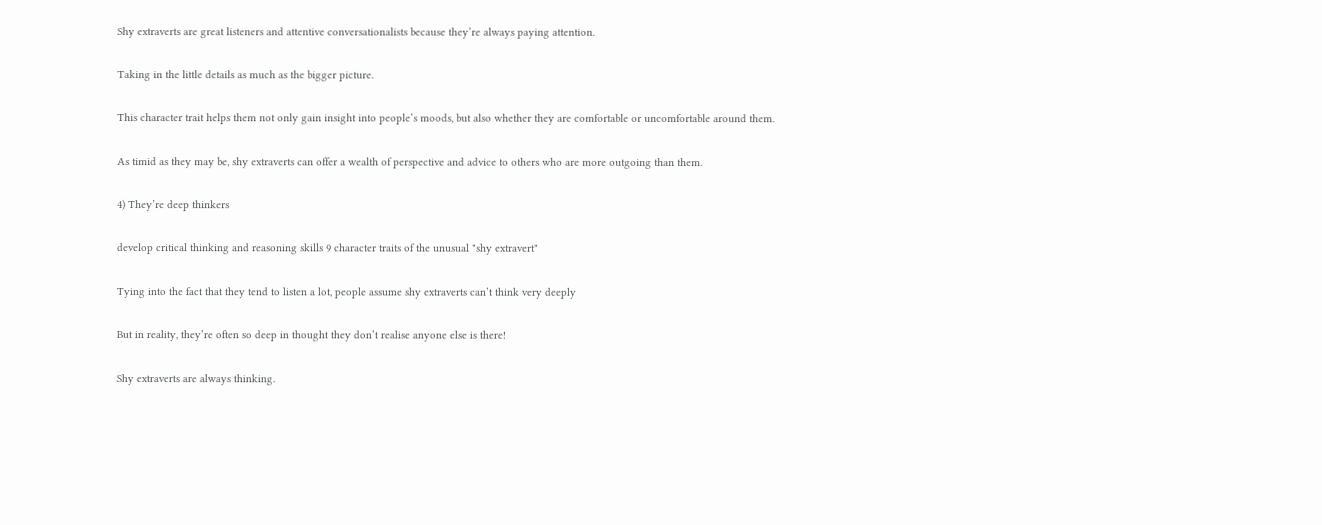Shy extraverts are great listeners and attentive conversationalists because they’re always paying attention.

Taking in the little details as much as the bigger picture.

This character trait helps them not only gain insight into people’s moods, but also whether they are comfortable or uncomfortable around them.

As timid as they may be, shy extraverts can offer a wealth of perspective and advice to others who are more outgoing than them.

4) They’re deep thinkers

develop critical thinking and reasoning skills 9 character traits of the unusual "shy extravert"

Tying into the fact that they tend to listen a lot, people assume shy extraverts can’t think very deeply

But in reality, they’re often so deep in thought they don’t realise anyone else is there!

Shy extraverts are always thinking.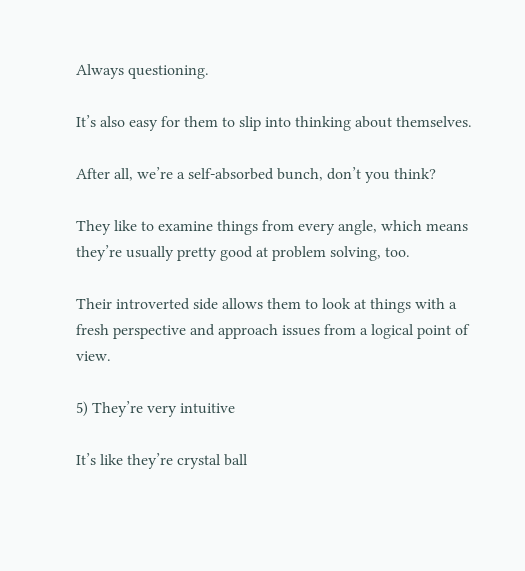Always questioning.

It’s also easy for them to slip into thinking about themselves.

After all, we’re a self-absorbed bunch, don’t you think?

They like to examine things from every angle, which means they’re usually pretty good at problem solving, too.

Their introverted side allows them to look at things with a fresh perspective and approach issues from a logical point of view.

5) They’re very intuitive

It’s like they’re crystal ball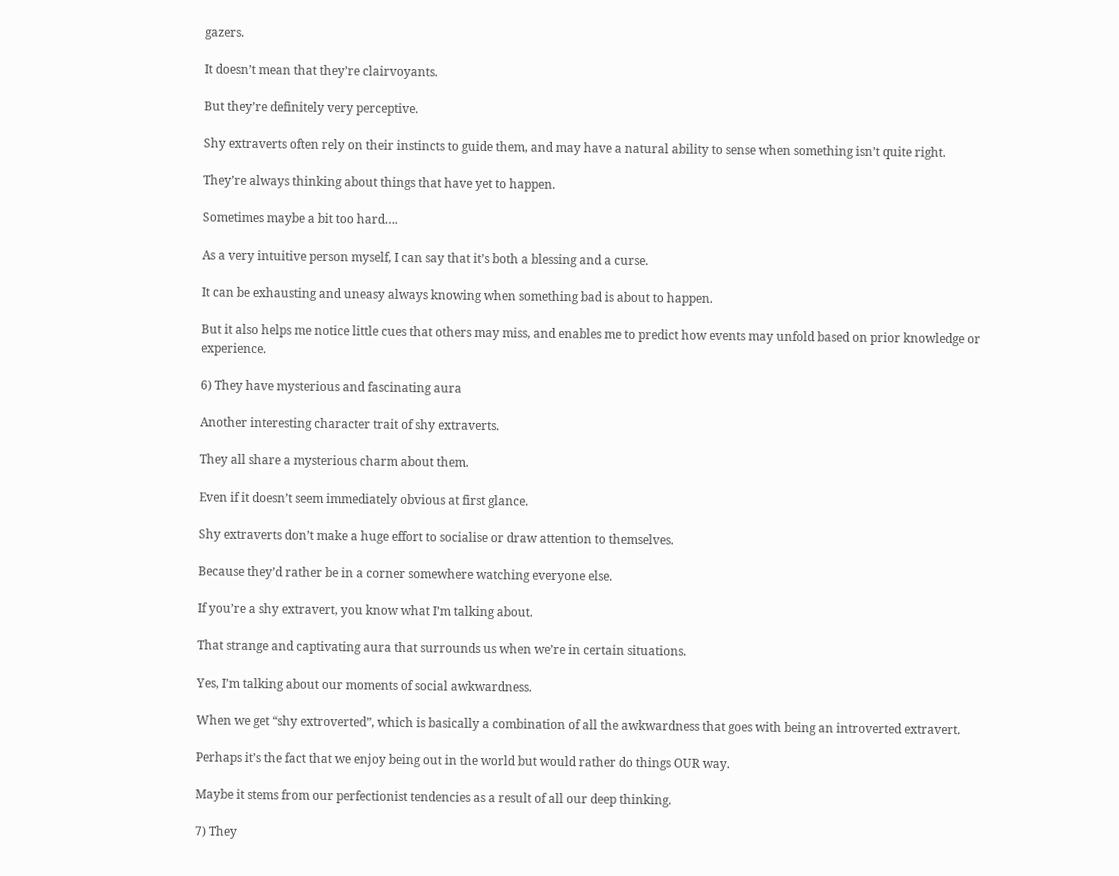gazers.

It doesn’t mean that they’re clairvoyants.

But they’re definitely very perceptive.

Shy extraverts often rely on their instincts to guide them, and may have a natural ability to sense when something isn’t quite right.

They’re always thinking about things that have yet to happen.

Sometimes maybe a bit too hard….

As a very intuitive person myself, I can say that it’s both a blessing and a curse.

It can be exhausting and uneasy always knowing when something bad is about to happen.

But it also helps me notice little cues that others may miss, and enables me to predict how events may unfold based on prior knowledge or experience.

6) They have mysterious and fascinating aura

Another interesting character trait of shy extraverts.

They all share a mysterious charm about them.

Even if it doesn’t seem immediately obvious at first glance.

Shy extraverts don’t make a huge effort to socialise or draw attention to themselves.

Because they’d rather be in a corner somewhere watching everyone else.

If you’re a shy extravert, you know what I’m talking about.

That strange and captivating aura that surrounds us when we’re in certain situations.

Yes, I’m talking about our moments of social awkwardness.

When we get “shy extroverted”, which is basically a combination of all the awkwardness that goes with being an introverted extravert.

Perhaps it’s the fact that we enjoy being out in the world but would rather do things OUR way.

Maybe it stems from our perfectionist tendencies as a result of all our deep thinking.

7) They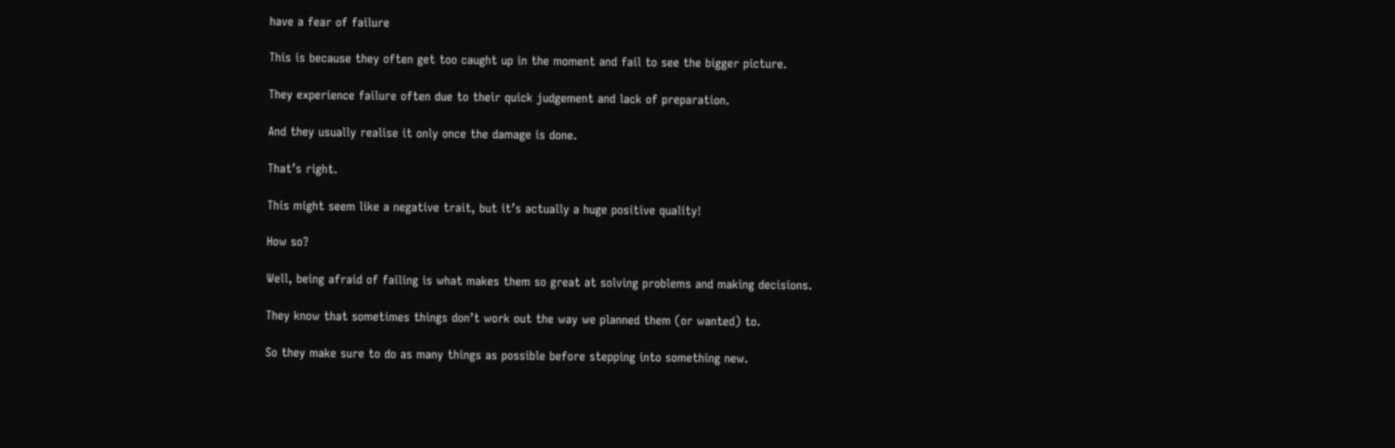have a fear of failure

This is because they often get too caught up in the moment and fail to see the bigger picture.

They experience failure often due to their quick judgement and lack of preparation.

And they usually realise it only once the damage is done.

That’s right.

This might seem like a negative trait, but it’s actually a huge positive quality!

How so?

Well, being afraid of failing is what makes them so great at solving problems and making decisions.

They know that sometimes things don’t work out the way we planned them (or wanted) to.

So they make sure to do as many things as possible before stepping into something new.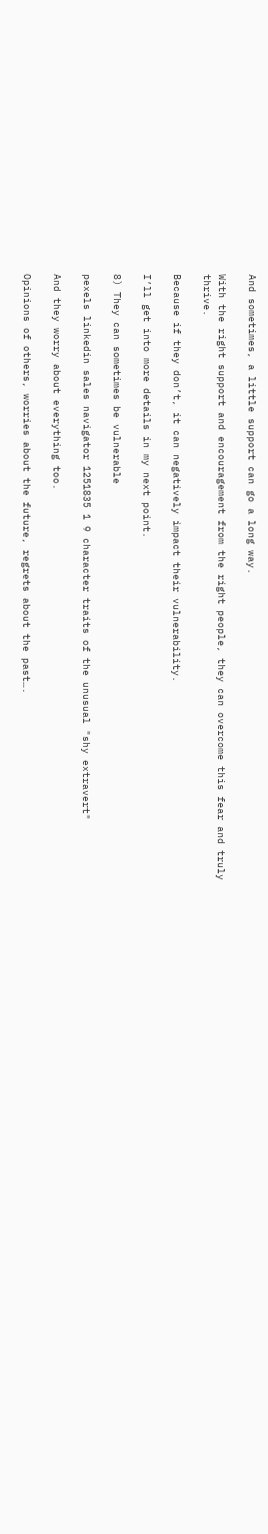And sometimes, a little support can go a long way.

With the right support and encouragement from the right people, they can overcome this fear and truly thrive.

Because if they don’t, it can negatively impact their vulnerability.

I’ll get into more details in my next point.

8) They can sometimes be vulnerable

pexels linkedin sales navigator 1251835 1 9 character traits of the unusual "shy extravert"

And they worry about everything too.

Opinions of others, worries about the future, regrets about the past….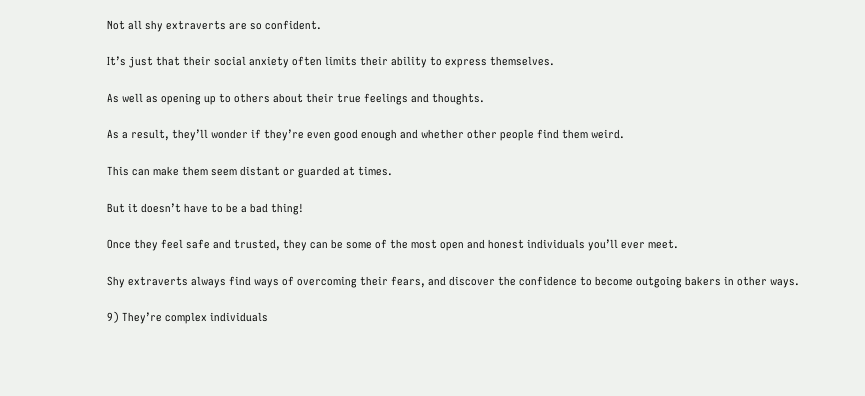Not all shy extraverts are so confident.

It’s just that their social anxiety often limits their ability to express themselves.

As well as opening up to others about their true feelings and thoughts.

As a result, they’ll wonder if they’re even good enough and whether other people find them weird.

This can make them seem distant or guarded at times.

But it doesn’t have to be a bad thing!

Once they feel safe and trusted, they can be some of the most open and honest individuals you’ll ever meet.

Shy extraverts always find ways of overcoming their fears, and discover the confidence to become outgoing bakers in other ways.

9) They’re complex individuals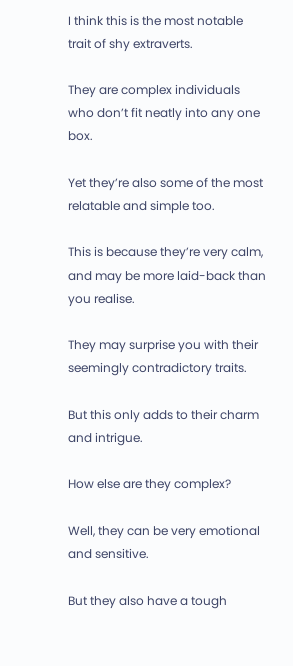I think this is the most notable trait of shy extraverts.

They are complex individuals who don’t fit neatly into any one box.

Yet they’re also some of the most relatable and simple too.

This is because they’re very calm, and may be more laid-back than you realise.

They may surprise you with their seemingly contradictory traits.

But this only adds to their charm and intrigue.

How else are they complex?

Well, they can be very emotional and sensitive.

But they also have a tough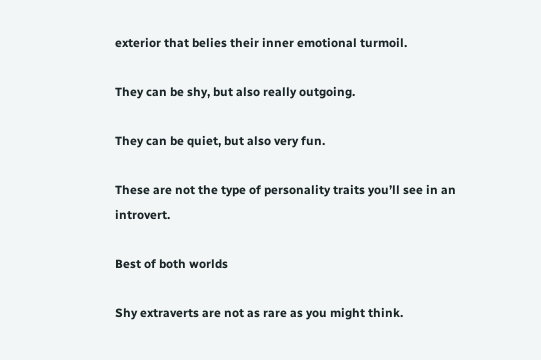exterior that belies their inner emotional turmoil.

They can be shy, but also really outgoing.

They can be quiet, but also very fun.

These are not the type of personality traits you’ll see in an introvert.

Best of both worlds

Shy extraverts are not as rare as you might think.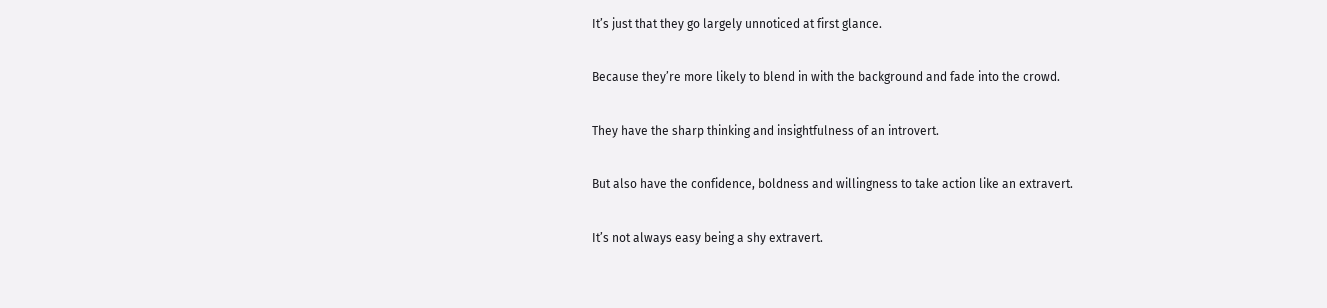It’s just that they go largely unnoticed at first glance.

Because they’re more likely to blend in with the background and fade into the crowd.

They have the sharp thinking and insightfulness of an introvert.

But also have the confidence, boldness and willingness to take action like an extravert.

It’s not always easy being a shy extravert.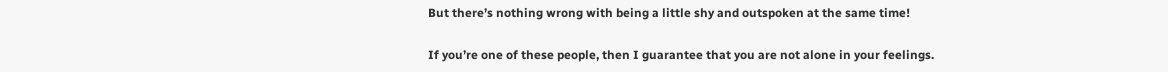But there’s nothing wrong with being a little shy and outspoken at the same time!

If you’re one of these people, then I guarantee that you are not alone in your feelings.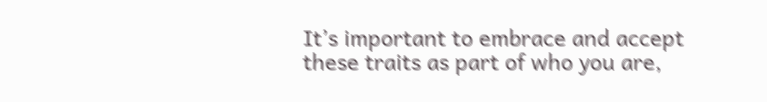It’s important to embrace and accept these traits as part of who you are,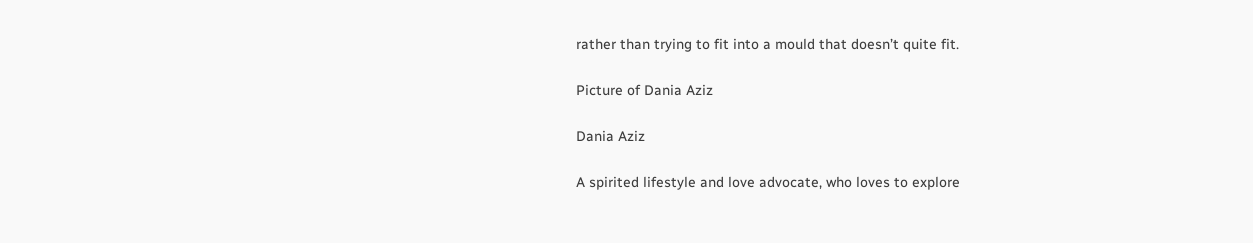rather than trying to fit into a mould that doesn’t quite fit.

Picture of Dania Aziz

Dania Aziz

A spirited lifestyle and love advocate, who loves to explore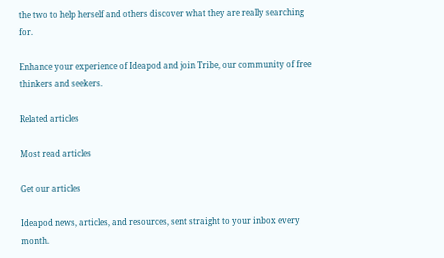the two to help herself and others discover what they are really searching for.

Enhance your experience of Ideapod and join Tribe, our community of free thinkers and seekers.

Related articles

Most read articles

Get our articles

Ideapod news, articles, and resources, sent straight to your inbox every month.